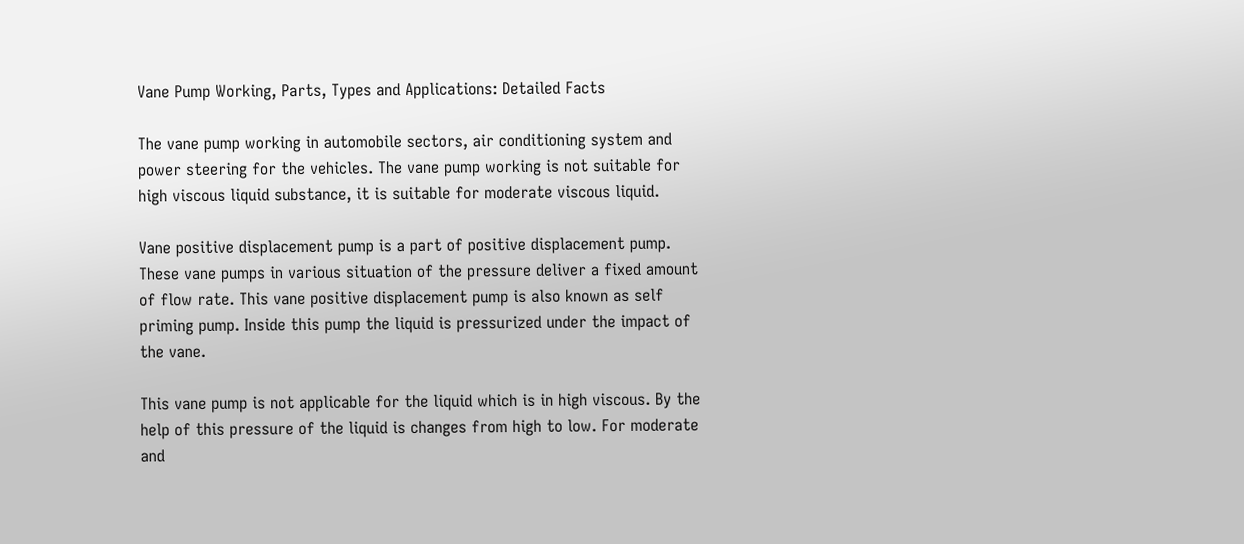Vane Pump Working, Parts, Types and Applications: Detailed Facts

The vane pump working in automobile sectors, air conditioning system and power steering for the vehicles. The vane pump working is not suitable for high viscous liquid substance, it is suitable for moderate viscous liquid.

Vane positive displacement pump is a part of positive displacement pump. These vane pumps in various situation of the pressure deliver a fixed amount of flow rate. This vane positive displacement pump is also known as self priming pump. Inside this pump the liquid is pressurized under the impact of the vane.

This vane pump is not applicable for the liquid which is in high viscous. By the help of this pressure of the liquid is changes from high to low. For moderate and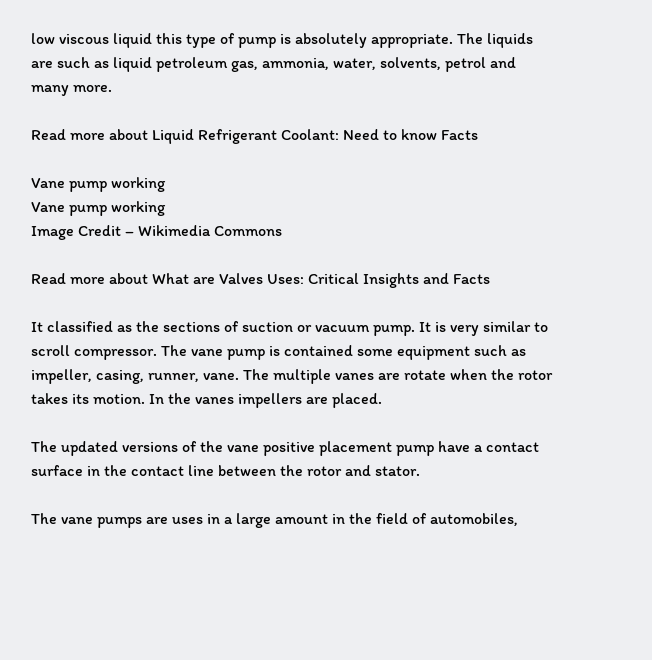low viscous liquid this type of pump is absolutely appropriate. The liquids are such as liquid petroleum gas, ammonia, water, solvents, petrol and many more.

Read more about Liquid Refrigerant Coolant: Need to know Facts

Vane pump working
Vane pump working
Image Credit – Wikimedia Commons

Read more about What are Valves Uses: Critical Insights and Facts

It classified as the sections of suction or vacuum pump. It is very similar to scroll compressor. The vane pump is contained some equipment such as impeller, casing, runner, vane. The multiple vanes are rotate when the rotor takes its motion. In the vanes impellers are placed.

The updated versions of the vane positive placement pump have a contact surface in the contact line between the rotor and stator.

The vane pumps are uses in a large amount in the field of automobiles,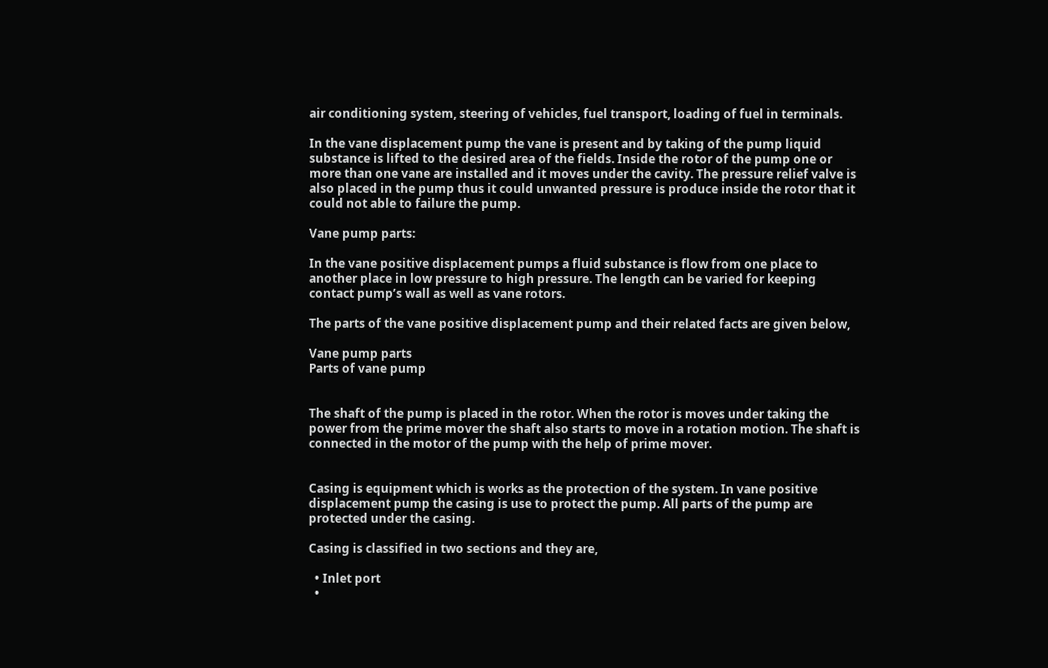air conditioning system, steering of vehicles, fuel transport, loading of fuel in terminals.

In the vane displacement pump the vane is present and by taking of the pump liquid substance is lifted to the desired area of the fields. Inside the rotor of the pump one or more than one vane are installed and it moves under the cavity. The pressure relief valve is also placed in the pump thus it could unwanted pressure is produce inside the rotor that it could not able to failure the pump.

Vane pump parts:

In the vane positive displacement pumps a fluid substance is flow from one place to another place in low pressure to high pressure. The length can be varied for keeping contact pump’s wall as well as vane rotors.

The parts of the vane positive displacement pump and their related facts are given below,

Vane pump parts
Parts of vane pump


The shaft of the pump is placed in the rotor. When the rotor is moves under taking the power from the prime mover the shaft also starts to move in a rotation motion. The shaft is connected in the motor of the pump with the help of prime mover.


Casing is equipment which is works as the protection of the system. In vane positive displacement pump the casing is use to protect the pump. All parts of the pump are protected under the casing.

Casing is classified in two sections and they are,

  • Inlet port
  •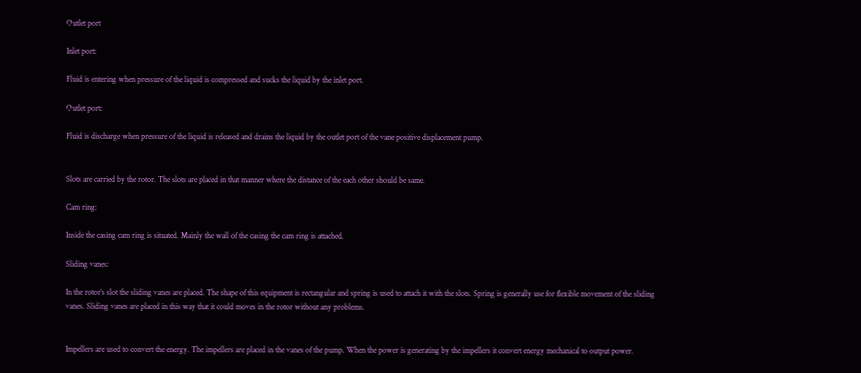Outlet port

Inlet port:

Fluid is entering when pressure of the liquid is compressed and sucks the liquid by the inlet port.

Outlet port:

Fluid is discharge when pressure of the liquid is released and drains the liquid by the outlet port of the vane positive displacement pump.


Slots are carried by the rotor. The slots are placed in that manner where the distance of the each other should be same.

Cam ring:

Inside the casing cam ring is situated. Mainly the wall of the casing the cam ring is attached.

Sliding vanes:

In the rotor’s slot the sliding vanes are placed. The shape of this equipment is rectangular and spring is used to attach it with the slots. Spring is generally use for flexible movement of the sliding vanes. Sliding vanes are placed in this way that it could moves in the rotor without any problems.


Impellers are used to convert the energy. The impellers are placed in the vanes of the pump. When the power is generating by the impellers it convert energy mechanical to output power.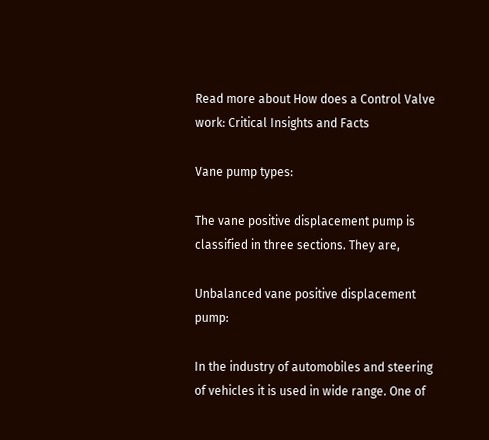Read more about How does a Control Valve work: Critical Insights and Facts

Vane pump types:

The vane positive displacement pump is classified in three sections. They are,

Unbalanced vane positive displacement pump:

In the industry of automobiles and steering of vehicles it is used in wide range. One of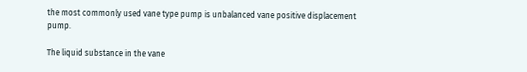the most commonly used vane type pump is unbalanced vane positive displacement pump.

The liquid substance in the vane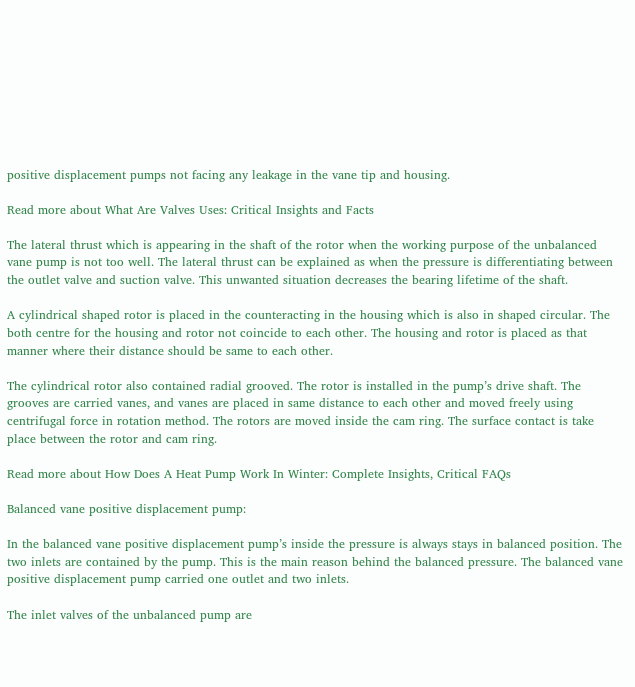positive displacement pumps not facing any leakage in the vane tip and housing.

Read more about What Are Valves Uses: Critical Insights and Facts

The lateral thrust which is appearing in the shaft of the rotor when the working purpose of the unbalanced vane pump is not too well. The lateral thrust can be explained as when the pressure is differentiating between the outlet valve and suction valve. This unwanted situation decreases the bearing lifetime of the shaft.

A cylindrical shaped rotor is placed in the counteracting in the housing which is also in shaped circular. The both centre for the housing and rotor not coincide to each other. The housing and rotor is placed as that manner where their distance should be same to each other.

The cylindrical rotor also contained radial grooved. The rotor is installed in the pump’s drive shaft. The grooves are carried vanes, and vanes are placed in same distance to each other and moved freely using centrifugal force in rotation method. The rotors are moved inside the cam ring. The surface contact is take place between the rotor and cam ring.

Read more about How Does A Heat Pump Work In Winter: Complete Insights, Critical FAQs

Balanced vane positive displacement pump:

In the balanced vane positive displacement pump’s inside the pressure is always stays in balanced position. The two inlets are contained by the pump. This is the main reason behind the balanced pressure. The balanced vane positive displacement pump carried one outlet and two inlets.

The inlet valves of the unbalanced pump are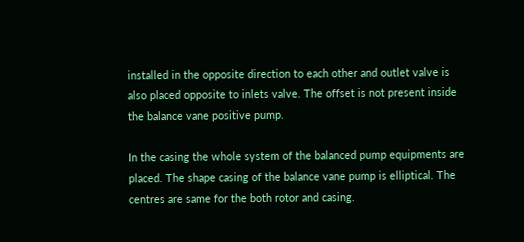installed in the opposite direction to each other and outlet valve is also placed opposite to inlets valve. The offset is not present inside the balance vane positive pump.

In the casing the whole system of the balanced pump equipments are placed. The shape casing of the balance vane pump is elliptical. The centres are same for the both rotor and casing.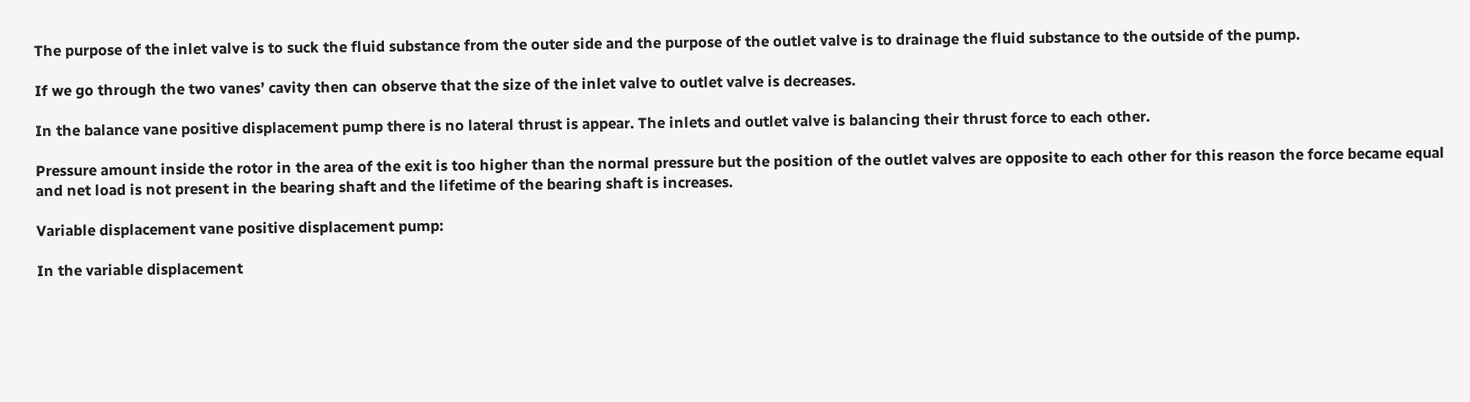The purpose of the inlet valve is to suck the fluid substance from the outer side and the purpose of the outlet valve is to drainage the fluid substance to the outside of the pump.

If we go through the two vanes’ cavity then can observe that the size of the inlet valve to outlet valve is decreases.

In the balance vane positive displacement pump there is no lateral thrust is appear. The inlets and outlet valve is balancing their thrust force to each other.

Pressure amount inside the rotor in the area of the exit is too higher than the normal pressure but the position of the outlet valves are opposite to each other for this reason the force became equal and net load is not present in the bearing shaft and the lifetime of the bearing shaft is increases.

Variable displacement vane positive displacement pump:

In the variable displacement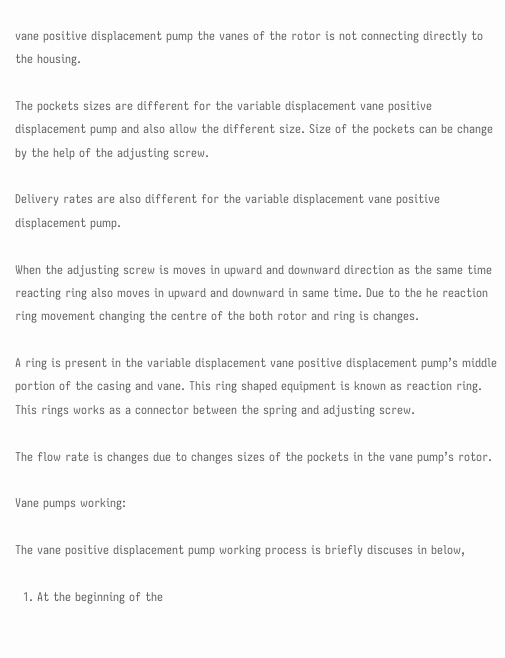vane positive displacement pump the vanes of the rotor is not connecting directly to the housing.

The pockets sizes are different for the variable displacement vane positive displacement pump and also allow the different size. Size of the pockets can be change by the help of the adjusting screw.

Delivery rates are also different for the variable displacement vane positive displacement pump.

When the adjusting screw is moves in upward and downward direction as the same time reacting ring also moves in upward and downward in same time. Due to the he reaction ring movement changing the centre of the both rotor and ring is changes.

A ring is present in the variable displacement vane positive displacement pump’s middle portion of the casing and vane. This ring shaped equipment is known as reaction ring. This rings works as a connector between the spring and adjusting screw.

The flow rate is changes due to changes sizes of the pockets in the vane pump’s rotor.

Vane pumps working:

The vane positive displacement pump working process is briefly discuses in below,

  1. At the beginning of the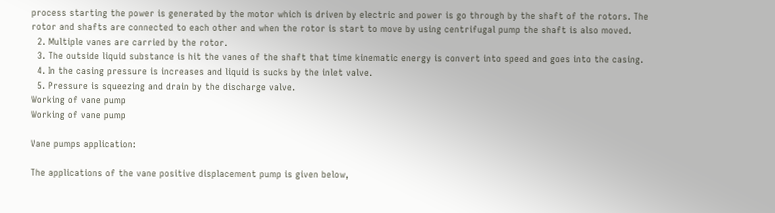process starting the power is generated by the motor which is driven by electric and power is go through by the shaft of the rotors. The rotor and shafts are connected to each other and when the rotor is start to move by using centrifugal pump the shaft is also moved.
  2. Multiple vanes are carried by the rotor.
  3. The outside liquid substance is hit the vanes of the shaft that time kinematic energy is convert into speed and goes into the casing.
  4. In the casing pressure is increases and liquid is sucks by the inlet valve.
  5. Pressure is squeezing and drain by the discharge valve.
Working of vane pump
Working of vane pump

Vane pumps application:

The applications of the vane positive displacement pump is given below,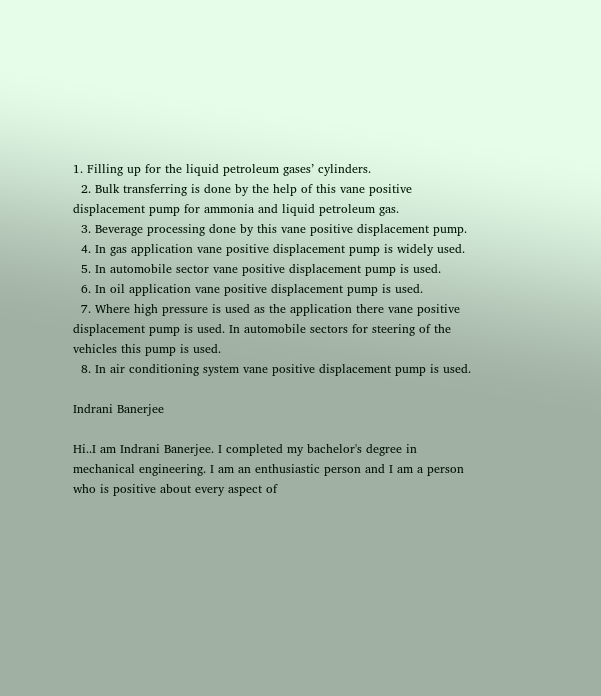1. Filling up for the liquid petroleum gases’ cylinders.
  2. Bulk transferring is done by the help of this vane positive displacement pump for ammonia and liquid petroleum gas.
  3. Beverage processing done by this vane positive displacement pump.
  4. In gas application vane positive displacement pump is widely used.
  5. In automobile sector vane positive displacement pump is used.
  6. In oil application vane positive displacement pump is used.
  7. Where high pressure is used as the application there vane positive displacement pump is used. In automobile sectors for steering of the vehicles this pump is used.
  8. In air conditioning system vane positive displacement pump is used.

Indrani Banerjee

Hi..I am Indrani Banerjee. I completed my bachelor's degree in mechanical engineering. I am an enthusiastic person and I am a person who is positive about every aspect of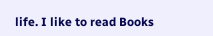life. I like to read Books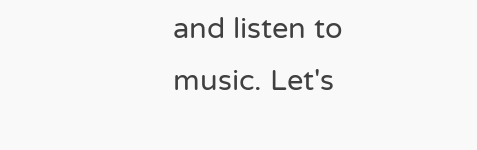and listen to music. Let's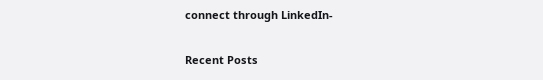connect through LinkedIn-

Recent Posts